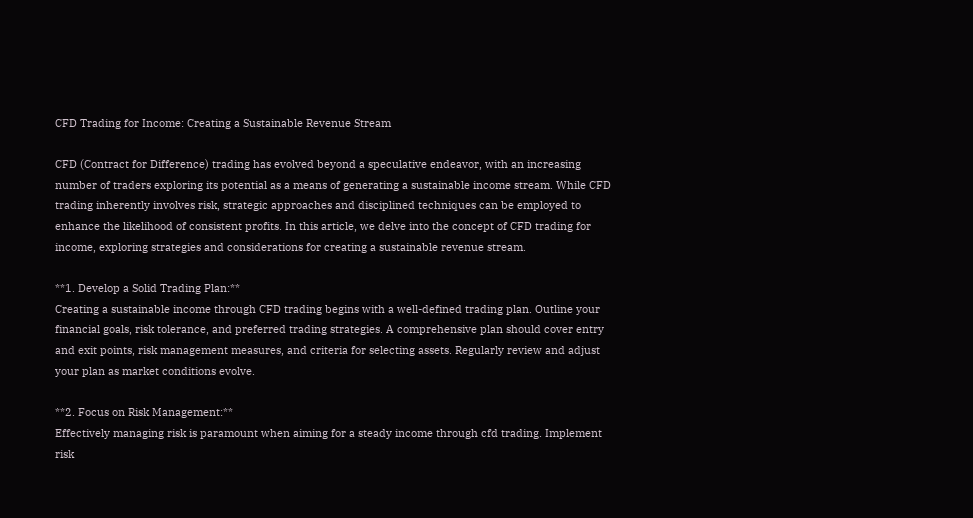CFD Trading for Income: Creating a Sustainable Revenue Stream

CFD (Contract for Difference) trading has evolved beyond a speculative endeavor, with an increasing number of traders exploring its potential as a means of generating a sustainable income stream. While CFD trading inherently involves risk, strategic approaches and disciplined techniques can be employed to enhance the likelihood of consistent profits. In this article, we delve into the concept of CFD trading for income, exploring strategies and considerations for creating a sustainable revenue stream.

**1. Develop a Solid Trading Plan:**
Creating a sustainable income through CFD trading begins with a well-defined trading plan. Outline your financial goals, risk tolerance, and preferred trading strategies. A comprehensive plan should cover entry and exit points, risk management measures, and criteria for selecting assets. Regularly review and adjust your plan as market conditions evolve.

**2. Focus on Risk Management:**
Effectively managing risk is paramount when aiming for a steady income through cfd trading. Implement risk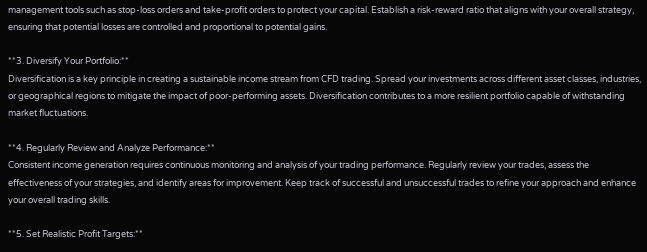management tools such as stop-loss orders and take-profit orders to protect your capital. Establish a risk-reward ratio that aligns with your overall strategy, ensuring that potential losses are controlled and proportional to potential gains.

**3. Diversify Your Portfolio:**
Diversification is a key principle in creating a sustainable income stream from CFD trading. Spread your investments across different asset classes, industries, or geographical regions to mitigate the impact of poor-performing assets. Diversification contributes to a more resilient portfolio capable of withstanding market fluctuations.

**4. Regularly Review and Analyze Performance:**
Consistent income generation requires continuous monitoring and analysis of your trading performance. Regularly review your trades, assess the effectiveness of your strategies, and identify areas for improvement. Keep track of successful and unsuccessful trades to refine your approach and enhance your overall trading skills.

**5. Set Realistic Profit Targets:**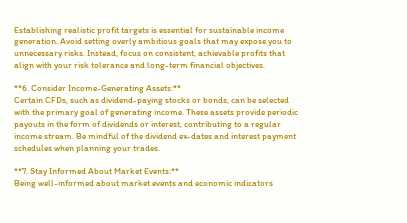Establishing realistic profit targets is essential for sustainable income generation. Avoid setting overly ambitious goals that may expose you to unnecessary risks. Instead, focus on consistent, achievable profits that align with your risk tolerance and long-term financial objectives.

**6. Consider Income-Generating Assets:**
Certain CFDs, such as dividend-paying stocks or bonds, can be selected with the primary goal of generating income. These assets provide periodic payouts in the form of dividends or interest, contributing to a regular income stream. Be mindful of the dividend ex-dates and interest payment schedules when planning your trades.

**7. Stay Informed About Market Events:**
Being well-informed about market events and economic indicators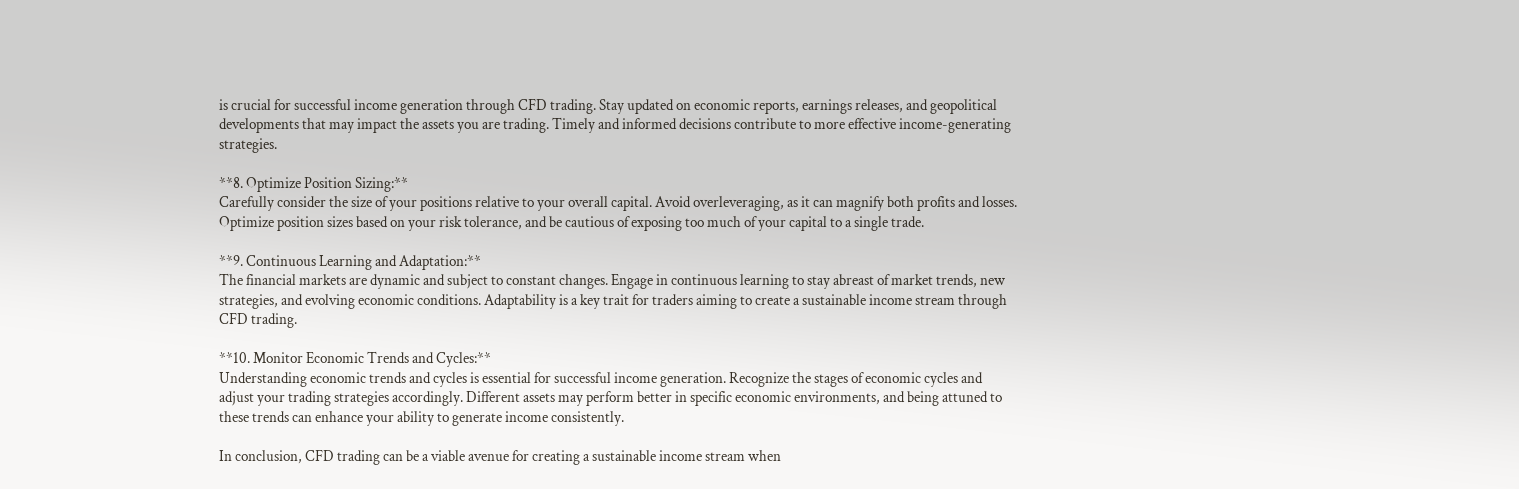is crucial for successful income generation through CFD trading. Stay updated on economic reports, earnings releases, and geopolitical developments that may impact the assets you are trading. Timely and informed decisions contribute to more effective income-generating strategies.

**8. Optimize Position Sizing:**
Carefully consider the size of your positions relative to your overall capital. Avoid overleveraging, as it can magnify both profits and losses. Optimize position sizes based on your risk tolerance, and be cautious of exposing too much of your capital to a single trade.

**9. Continuous Learning and Adaptation:**
The financial markets are dynamic and subject to constant changes. Engage in continuous learning to stay abreast of market trends, new strategies, and evolving economic conditions. Adaptability is a key trait for traders aiming to create a sustainable income stream through CFD trading.

**10. Monitor Economic Trends and Cycles:**
Understanding economic trends and cycles is essential for successful income generation. Recognize the stages of economic cycles and adjust your trading strategies accordingly. Different assets may perform better in specific economic environments, and being attuned to these trends can enhance your ability to generate income consistently.

In conclusion, CFD trading can be a viable avenue for creating a sustainable income stream when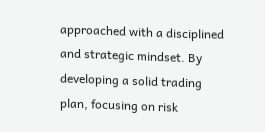approached with a disciplined and strategic mindset. By developing a solid trading plan, focusing on risk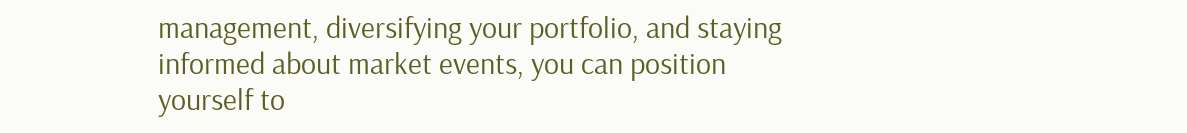management, diversifying your portfolio, and staying informed about market events, you can position yourself to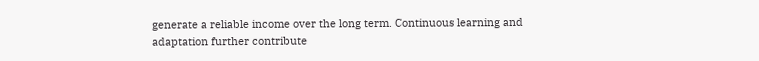generate a reliable income over the long term. Continuous learning and adaptation further contribute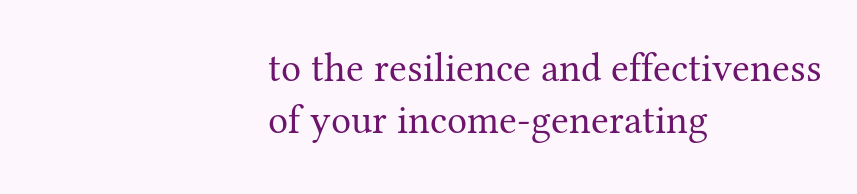to the resilience and effectiveness of your income-generating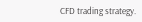CFD trading strategy.